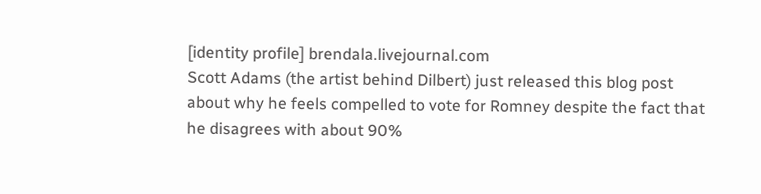[identity profile] brendala.livejournal.com
Scott Adams (the artist behind Dilbert) just released this blog post about why he feels compelled to vote for Romney despite the fact that he disagrees with about 90%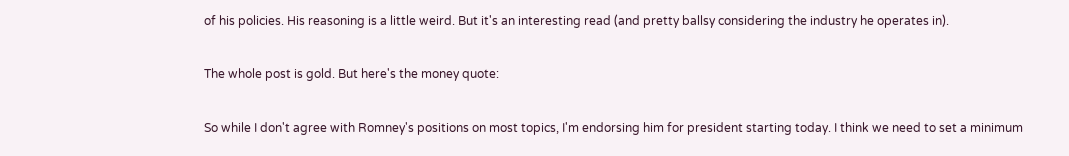of his policies. His reasoning is a little weird. But it's an interesting read (and pretty ballsy considering the industry he operates in).

The whole post is gold. But here's the money quote:

So while I don't agree with Romney's positions on most topics, I'm endorsing him for president starting today. I think we need to set a minimum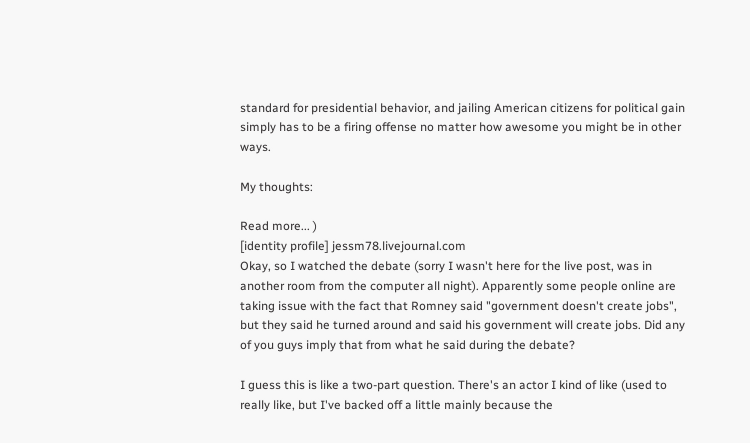standard for presidential behavior, and jailing American citizens for political gain simply has to be a firing offense no matter how awesome you might be in other ways.

My thoughts:

Read more... )
[identity profile] jessm78.livejournal.com
Okay, so I watched the debate (sorry I wasn't here for the live post, was in another room from the computer all night). Apparently some people online are taking issue with the fact that Romney said "government doesn't create jobs", but they said he turned around and said his government will create jobs. Did any of you guys imply that from what he said during the debate?

I guess this is like a two-part question. There's an actor I kind of like (used to really like, but I've backed off a little mainly because the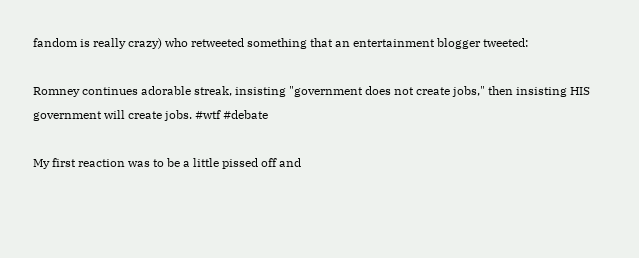fandom is really crazy) who retweeted something that an entertainment blogger tweeted:

Romney continues adorable streak, insisting "government does not create jobs," then insisting HIS government will create jobs. #wtf #debate

My first reaction was to be a little pissed off and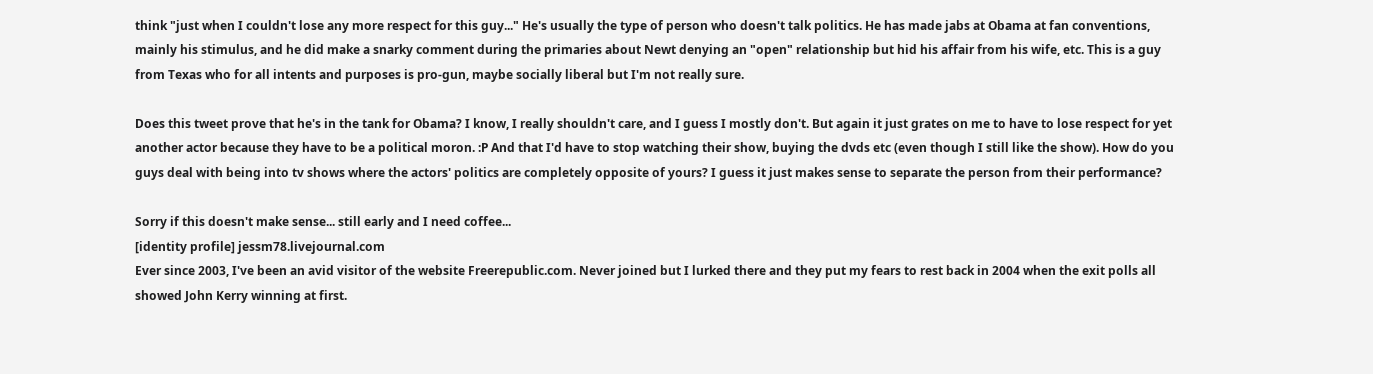think "just when I couldn't lose any more respect for this guy..." He's usually the type of person who doesn't talk politics. He has made jabs at Obama at fan conventions, mainly his stimulus, and he did make a snarky comment during the primaries about Newt denying an "open" relationship but hid his affair from his wife, etc. This is a guy from Texas who for all intents and purposes is pro-gun, maybe socially liberal but I'm not really sure.

Does this tweet prove that he's in the tank for Obama? I know, I really shouldn't care, and I guess I mostly don't. But again it just grates on me to have to lose respect for yet another actor because they have to be a political moron. :P And that I'd have to stop watching their show, buying the dvds etc (even though I still like the show). How do you guys deal with being into tv shows where the actors' politics are completely opposite of yours? I guess it just makes sense to separate the person from their performance?

Sorry if this doesn't make sense... still early and I need coffee...
[identity profile] jessm78.livejournal.com
Ever since 2003, I've been an avid visitor of the website Freerepublic.com. Never joined but I lurked there and they put my fears to rest back in 2004 when the exit polls all showed John Kerry winning at first.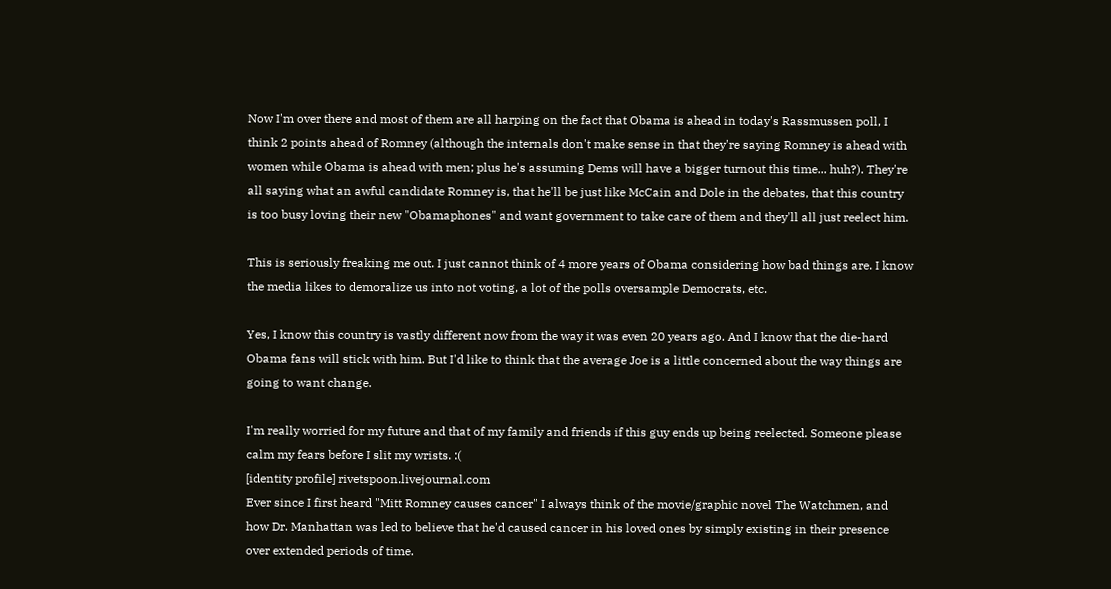Now I'm over there and most of them are all harping on the fact that Obama is ahead in today's Rassmussen poll, I think 2 points ahead of Romney (although the internals don't make sense in that they're saying Romney is ahead with women while Obama is ahead with men; plus he's assuming Dems will have a bigger turnout this time... huh?). They're all saying what an awful candidate Romney is, that he'll be just like McCain and Dole in the debates, that this country is too busy loving their new "Obamaphones" and want government to take care of them and they'll all just reelect him.

This is seriously freaking me out. I just cannot think of 4 more years of Obama considering how bad things are. I know the media likes to demoralize us into not voting, a lot of the polls oversample Democrats, etc.

Yes, I know this country is vastly different now from the way it was even 20 years ago. And I know that the die-hard Obama fans will stick with him. But I'd like to think that the average Joe is a little concerned about the way things are going to want change.

I'm really worried for my future and that of my family and friends if this guy ends up being reelected. Someone please calm my fears before I slit my wrists. :(
[identity profile] rivetspoon.livejournal.com
Ever since I first heard "Mitt Romney causes cancer" I always think of the movie/graphic novel The Watchmen, and how Dr. Manhattan was led to believe that he'd caused cancer in his loved ones by simply existing in their presence over extended periods of time.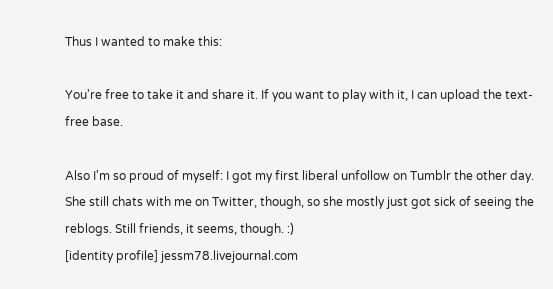Thus I wanted to make this:

You're free to take it and share it. If you want to play with it, I can upload the text-free base.

Also I'm so proud of myself: I got my first liberal unfollow on Tumblr the other day. She still chats with me on Twitter, though, so she mostly just got sick of seeing the reblogs. Still friends, it seems, though. :)
[identity profile] jessm78.livejournal.com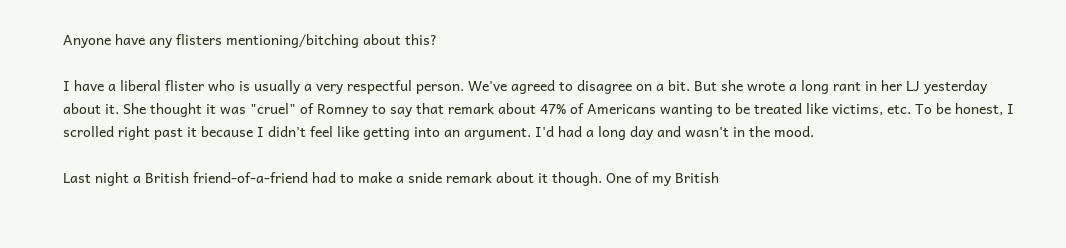Anyone have any flisters mentioning/bitching about this?

I have a liberal flister who is usually a very respectful person. We've agreed to disagree on a bit. But she wrote a long rant in her LJ yesterday about it. She thought it was "cruel" of Romney to say that remark about 47% of Americans wanting to be treated like victims, etc. To be honest, I scrolled right past it because I didn't feel like getting into an argument. I'd had a long day and wasn't in the mood.

Last night a British friend-of-a-friend had to make a snide remark about it though. One of my British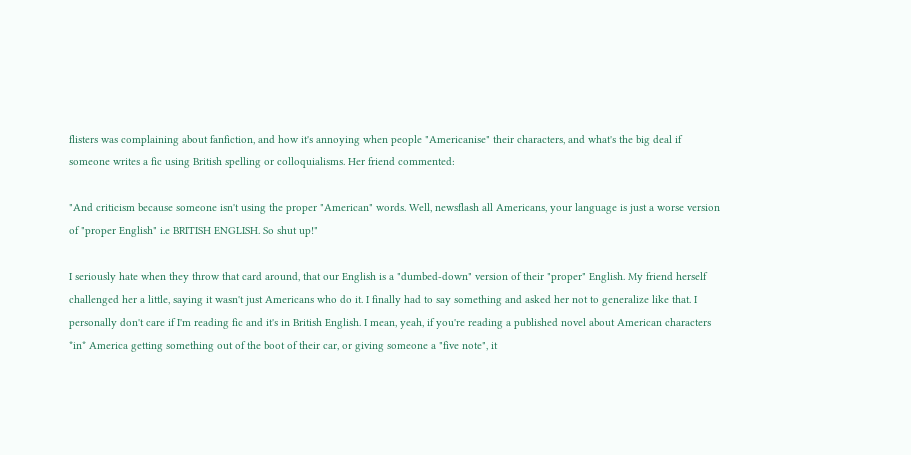flisters was complaining about fanfiction, and how it's annoying when people "Americanise" their characters, and what's the big deal if someone writes a fic using British spelling or colloquialisms. Her friend commented:

"And criticism because someone isn't using the proper "American" words. Well, newsflash all Americans, your language is just a worse version of "proper English" i.e BRITISH ENGLISH. So shut up!"

I seriously hate when they throw that card around, that our English is a "dumbed-down" version of their "proper" English. My friend herself challenged her a little, saying it wasn't just Americans who do it. I finally had to say something and asked her not to generalize like that. I personally don't care if I'm reading fic and it's in British English. I mean, yeah, if you're reading a published novel about American characters *in* America getting something out of the boot of their car, or giving someone a "five note", it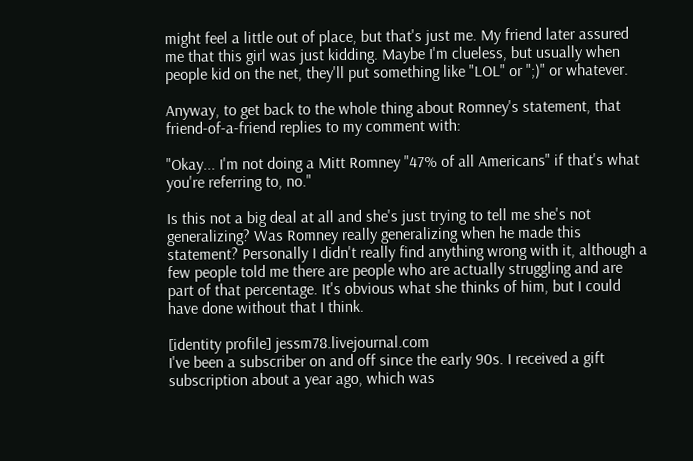might feel a little out of place, but that's just me. My friend later assured me that this girl was just kidding. Maybe I'm clueless, but usually when people kid on the net, they'll put something like "LOL" or ";)" or whatever.

Anyway, to get back to the whole thing about Romney's statement, that friend-of-a-friend replies to my comment with:

"Okay... I'm not doing a Mitt Romney "47% of all Americans" if that's what you're referring to, no."

Is this not a big deal at all and she's just trying to tell me she's not generalizing? Was Romney really generalizing when he made this statement? Personally I didn't really find anything wrong with it, although a few people told me there are people who are actually struggling and are part of that percentage. It's obvious what she thinks of him, but I could have done without that I think.

[identity profile] jessm78.livejournal.com
I've been a subscriber on and off since the early 90s. I received a gift subscription about a year ago, which was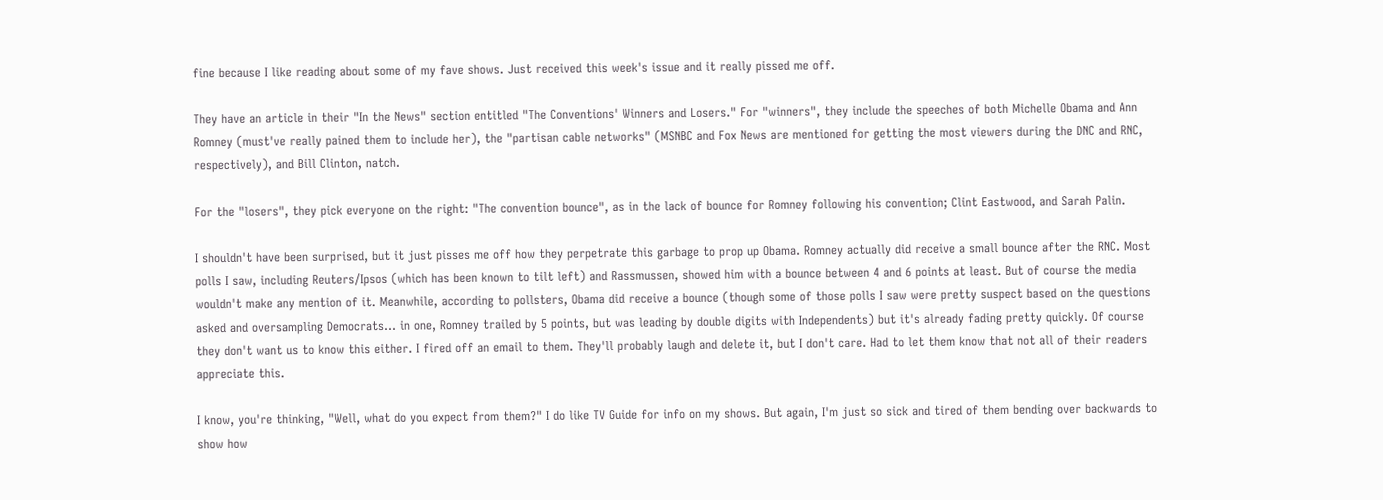fine because I like reading about some of my fave shows. Just received this week's issue and it really pissed me off.

They have an article in their "In the News" section entitled "The Conventions' Winners and Losers." For "winners", they include the speeches of both Michelle Obama and Ann Romney (must've really pained them to include her), the "partisan cable networks" (MSNBC and Fox News are mentioned for getting the most viewers during the DNC and RNC, respectively), and Bill Clinton, natch.

For the "losers", they pick everyone on the right: "The convention bounce", as in the lack of bounce for Romney following his convention; Clint Eastwood, and Sarah Palin.

I shouldn't have been surprised, but it just pisses me off how they perpetrate this garbage to prop up Obama. Romney actually did receive a small bounce after the RNC. Most polls I saw, including Reuters/Ipsos (which has been known to tilt left) and Rassmussen, showed him with a bounce between 4 and 6 points at least. But of course the media wouldn't make any mention of it. Meanwhile, according to pollsters, Obama did receive a bounce (though some of those polls I saw were pretty suspect based on the questions asked and oversampling Democrats... in one, Romney trailed by 5 points, but was leading by double digits with Independents) but it's already fading pretty quickly. Of course they don't want us to know this either. I fired off an email to them. They'll probably laugh and delete it, but I don't care. Had to let them know that not all of their readers appreciate this.

I know, you're thinking, "Well, what do you expect from them?" I do like TV Guide for info on my shows. But again, I'm just so sick and tired of them bending over backwards to show how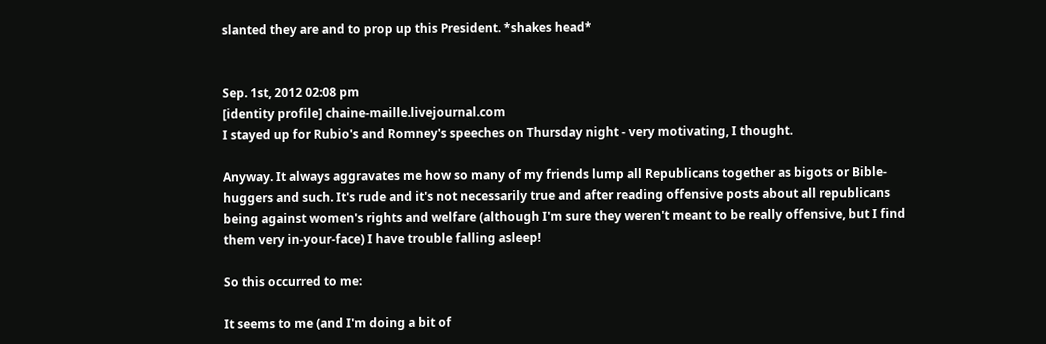slanted they are and to prop up this President. *shakes head*


Sep. 1st, 2012 02:08 pm
[identity profile] chaine-maille.livejournal.com
I stayed up for Rubio's and Romney's speeches on Thursday night - very motivating, I thought.

Anyway. It always aggravates me how so many of my friends lump all Republicans together as bigots or Bible-huggers and such. It's rude and it's not necessarily true and after reading offensive posts about all republicans being against women's rights and welfare (although I'm sure they weren't meant to be really offensive, but I find them very in-your-face) I have trouble falling asleep!

So this occurred to me:

It seems to me (and I'm doing a bit of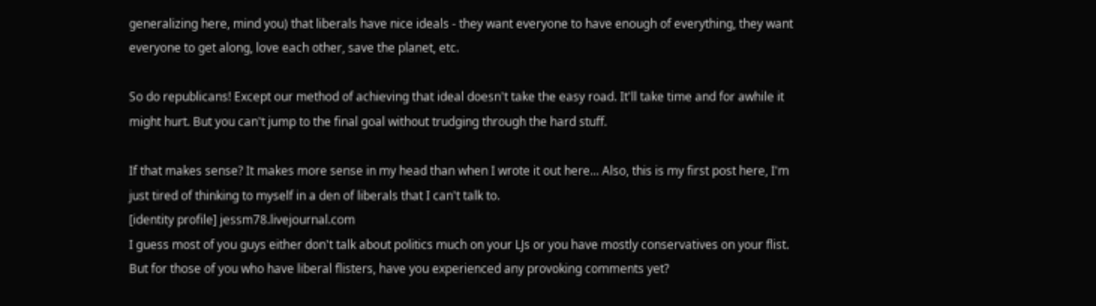generalizing here, mind you) that liberals have nice ideals - they want everyone to have enough of everything, they want everyone to get along, love each other, save the planet, etc.

So do republicans! Except our method of achieving that ideal doesn't take the easy road. It'll take time and for awhile it might hurt. But you can't jump to the final goal without trudging through the hard stuff.

If that makes sense? It makes more sense in my head than when I wrote it out here... Also, this is my first post here, I'm just tired of thinking to myself in a den of liberals that I can't talk to.
[identity profile] jessm78.livejournal.com
I guess most of you guys either don't talk about politics much on your LJs or you have mostly conservatives on your flist. But for those of you who have liberal flisters, have you experienced any provoking comments yet?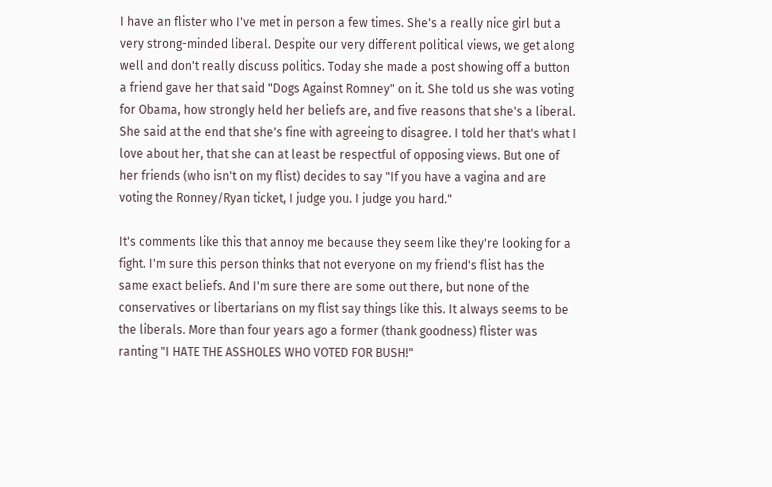I have an flister who I've met in person a few times. She's a really nice girl but a very strong-minded liberal. Despite our very different political views, we get along well and don't really discuss politics. Today she made a post showing off a button a friend gave her that said "Dogs Against Romney" on it. She told us she was voting for Obama, how strongly held her beliefs are, and five reasons that she's a liberal. She said at the end that she's fine with agreeing to disagree. I told her that's what I love about her, that she can at least be respectful of opposing views. But one of her friends (who isn't on my flist) decides to say "If you have a vagina and are voting the Ronney/Ryan ticket, I judge you. I judge you hard."

It's comments like this that annoy me because they seem like they're looking for a fight. I'm sure this person thinks that not everyone on my friend's flist has the same exact beliefs. And I'm sure there are some out there, but none of the conservatives or libertarians on my flist say things like this. It always seems to be the liberals. More than four years ago a former (thank goodness) flister was ranting "I HATE THE ASSHOLES WHO VOTED FOR BUSH!"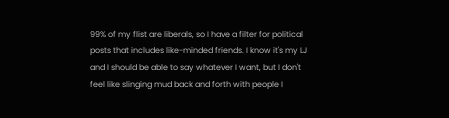99% of my flist are liberals, so I have a filter for political posts that includes like-minded friends. I know it's my LJ and I should be able to say whatever I want, but I don't feel like slinging mud back and forth with people I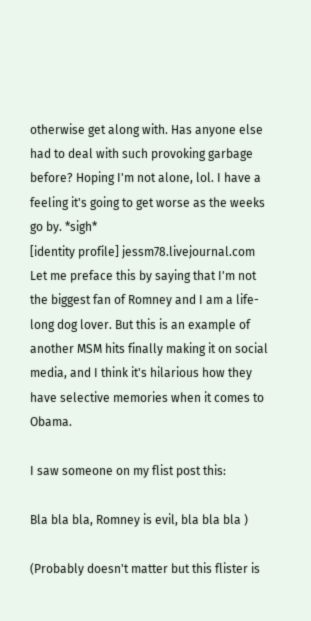otherwise get along with. Has anyone else had to deal with such provoking garbage before? Hoping I'm not alone, lol. I have a feeling it's going to get worse as the weeks go by. *sigh*
[identity profile] jessm78.livejournal.com
Let me preface this by saying that I'm not the biggest fan of Romney and I am a life-long dog lover. But this is an example of another MSM hits finally making it on social media, and I think it's hilarious how they have selective memories when it comes to Obama.

I saw someone on my flist post this:

Bla bla bla, Romney is evil, bla bla bla )

(Probably doesn't matter but this flister is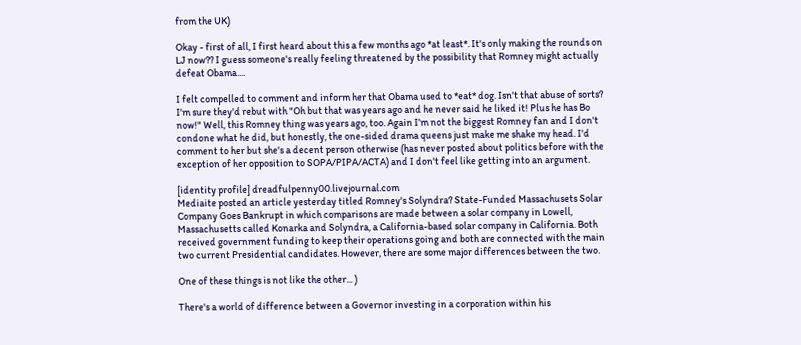from the UK)

Okay - first of all, I first heard about this a few months ago *at least*. It's only making the rounds on LJ now?? I guess someone's really feeling threatened by the possibility that Romney might actually defeat Obama....

I felt compelled to comment and inform her that Obama used to *eat* dog. Isn't that abuse of sorts? I'm sure they'd rebut with "Oh but that was years ago and he never said he liked it! Plus he has Bo now!" Well, this Romney thing was years ago, too. Again I'm not the biggest Romney fan and I don't condone what he did, but honestly, the one-sided drama queens just make me shake my head. I'd comment to her but she's a decent person otherwise (has never posted about politics before with the exception of her opposition to SOPA/PIPA/ACTA) and I don't feel like getting into an argument.

[identity profile] dreadfulpenny00.livejournal.com
Mediaite posted an article yesterday titled Romney's Solyndra? State-Funded Massachusets Solar Company Goes Bankrupt in which comparisons are made between a solar company in Lowell, Massachusetts called Konarka and Solyndra, a California-based solar company in California. Both received government funding to keep their operations going and both are connected with the main two current Presidential candidates. However, there are some major differences between the two.

One of these things is not like the other... )

There's a world of difference between a Governor investing in a corporation within his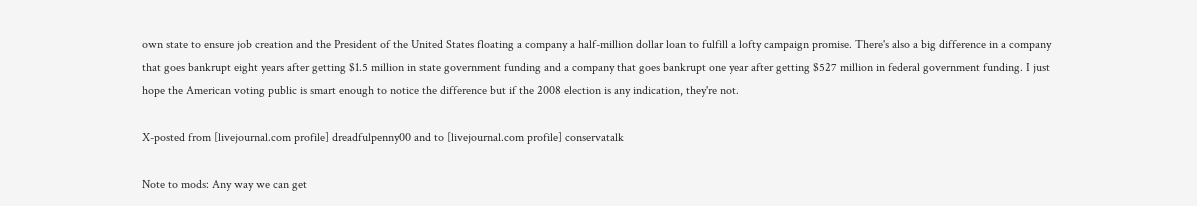own state to ensure job creation and the President of the United States floating a company a half-million dollar loan to fulfill a lofty campaign promise. There's also a big difference in a company that goes bankrupt eight years after getting $1.5 million in state government funding and a company that goes bankrupt one year after getting $527 million in federal government funding. I just hope the American voting public is smart enough to notice the difference but if the 2008 election is any indication, they're not.

X-posted from [livejournal.com profile] dreadfulpenny00 and to [livejournal.com profile] conservatalk

Note to mods: Any way we can get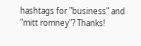hashtags for "business" and "mitt romney"? Thanks!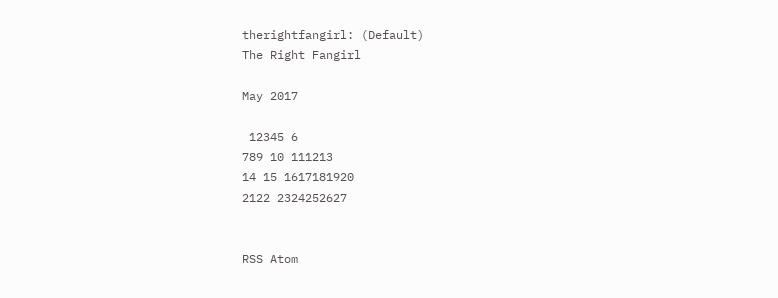therightfangirl: (Default)
The Right Fangirl

May 2017

 12345 6
789 10 111213
14 15 1617181920
2122 2324252627


RSS Atom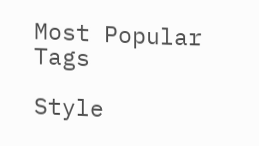Most Popular Tags

Style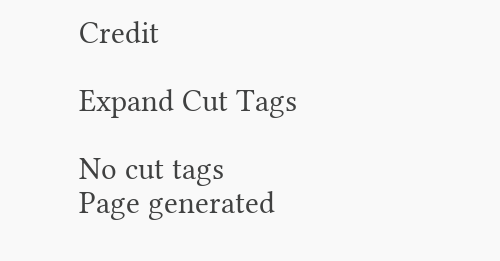Credit

Expand Cut Tags

No cut tags
Page generated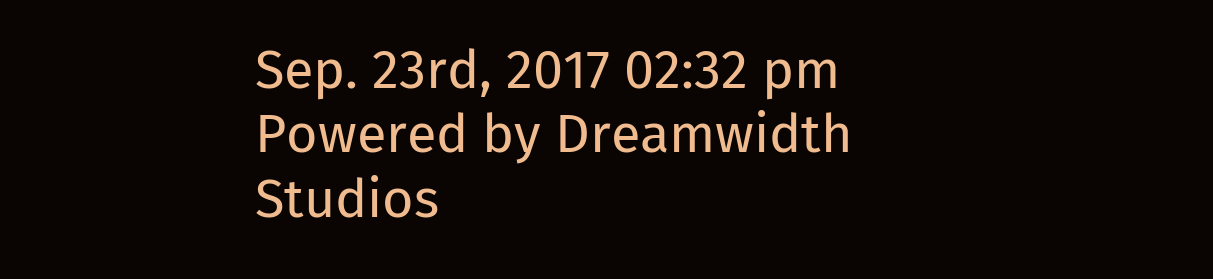Sep. 23rd, 2017 02:32 pm
Powered by Dreamwidth Studios